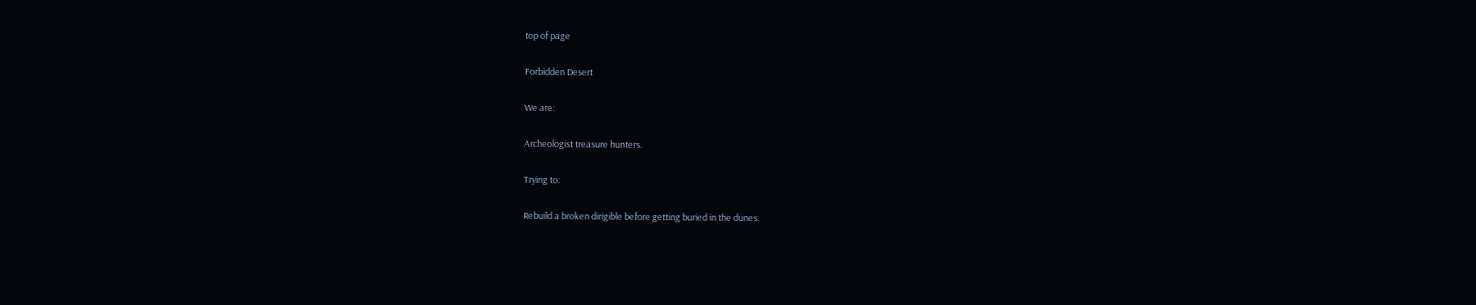top of page

Forbidden Desert

We are:

Archeologist treasure hunters.

Trying to:

Rebuild a broken dirigible before getting buried in the dunes.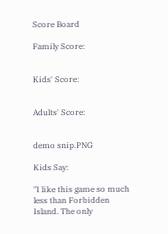Score Board

Family Score:


Kids' Score:


Adults' Score:


demo snip.PNG

Kids Say:

"I like this game so much less than Forbidden Island. The only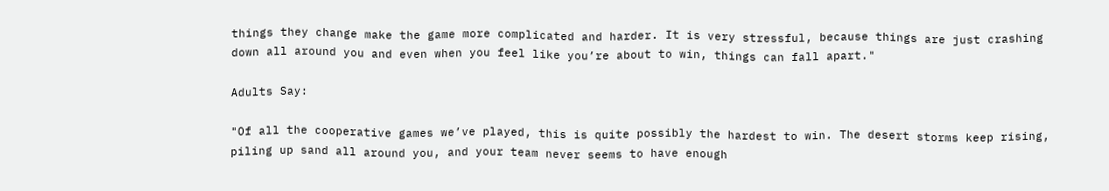things they change make the game more complicated and harder. It is very stressful, because things are just crashing down all around you and even when you feel like you’re about to win, things can fall apart."

Adults Say:

"Of all the cooperative games we’ve played, this is quite possibly the hardest to win. The desert storms keep rising, piling up sand all around you, and your team never seems to have enough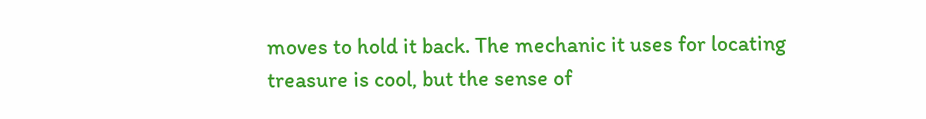moves to hold it back. The mechanic it uses for locating treasure is cool, but the sense of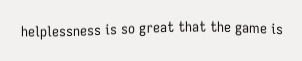helplessness is so great that the game is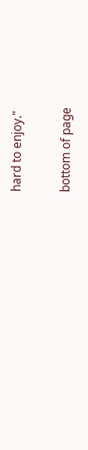hard to enjoy."

bottom of page